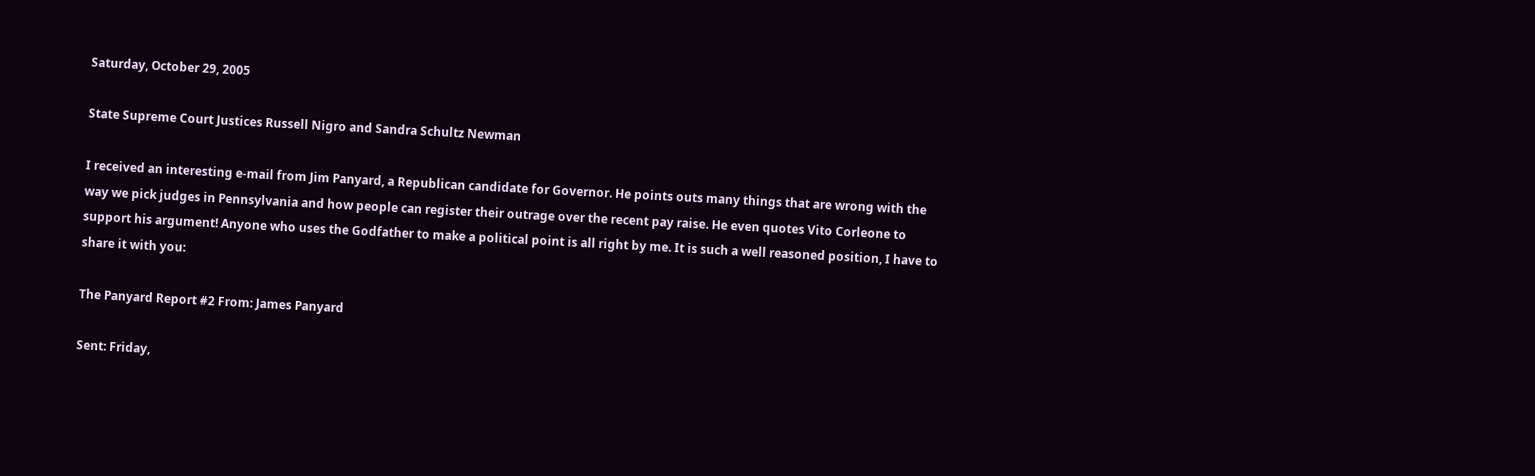Saturday, October 29, 2005

State Supreme Court Justices Russell Nigro and Sandra Schultz Newman

I received an interesting e-mail from Jim Panyard, a Republican candidate for Governor. He points outs many things that are wrong with the way we pick judges in Pennsylvania and how people can register their outrage over the recent pay raise. He even quotes Vito Corleone to support his argument! Anyone who uses the Godfather to make a political point is all right by me. It is such a well reasoned position, I have to share it with you:

The Panyard Report #2 From: James Panyard

Sent: Friday,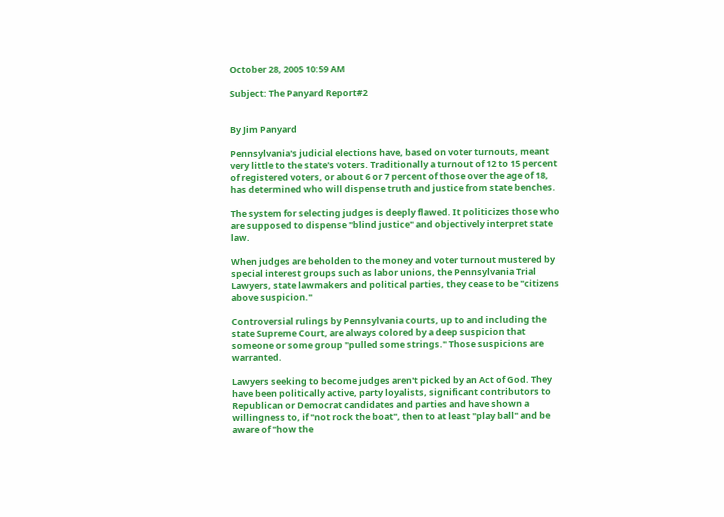October 28, 2005 10:59 AM

Subject: The Panyard Report#2


By Jim Panyard

Pennsylvania's judicial elections have, based on voter turnouts, meant very little to the state's voters. Traditionally a turnout of 12 to 15 percent of registered voters, or about 6 or 7 percent of those over the age of 18, has determined who will dispense truth and justice from state benches.

The system for selecting judges is deeply flawed. It politicizes those who are supposed to dispense "blind justice" and objectively interpret state law.

When judges are beholden to the money and voter turnout mustered by special interest groups such as labor unions, the Pennsylvania Trial Lawyers, state lawmakers and political parties, they cease to be "citizens above suspicion."

Controversial rulings by Pennsylvania courts, up to and including the state Supreme Court, are always colored by a deep suspicion that someone or some group "pulled some strings." Those suspicions are warranted.

Lawyers seeking to become judges aren't picked by an Act of God. They have been politically active, party loyalists, significant contributors to Republican or Democrat candidates and parties and have shown a willingness to, if "not rock the boat", then to at least "play ball" and be aware of "how the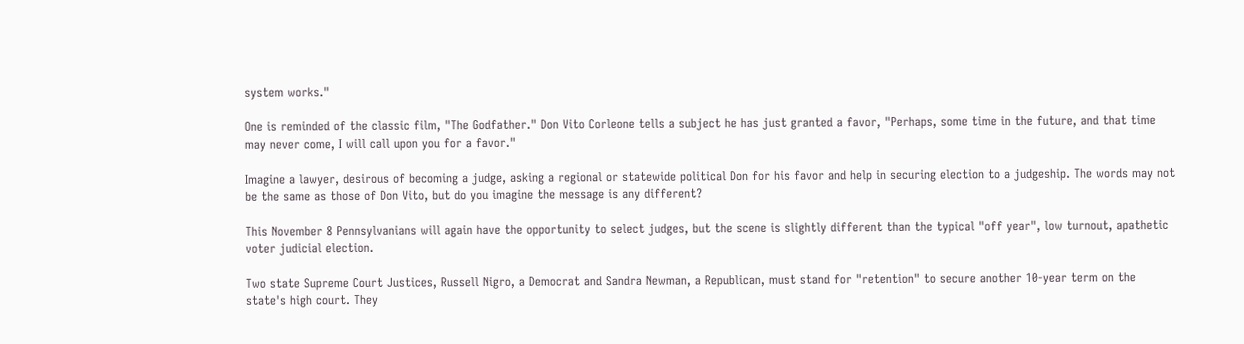system works."

One is reminded of the classic film, "The Godfather." Don Vito Corleone tells a subject he has just granted a favor, "Perhaps, some time in the future, and that time may never come, I will call upon you for a favor."

Imagine a lawyer, desirous of becoming a judge, asking a regional or statewide political Don for his favor and help in securing election to a judgeship. The words may not be the same as those of Don Vito, but do you imagine the message is any different?

This November 8 Pennsylvanians will again have the opportunity to select judges, but the scene is slightly different than the typical "off year", low turnout, apathetic voter judicial election.

Two state Supreme Court Justices, Russell Nigro, a Democrat and Sandra Newman, a Republican, must stand for "retention" to secure another 10-year term on the state's high court. They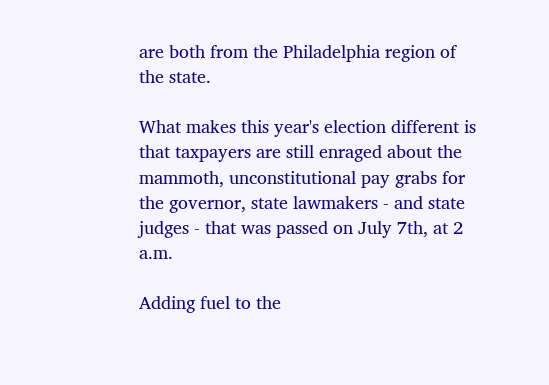are both from the Philadelphia region of the state.

What makes this year's election different is that taxpayers are still enraged about the mammoth, unconstitutional pay grabs for the governor, state lawmakers - and state judges - that was passed on July 7th, at 2 a.m.

Adding fuel to the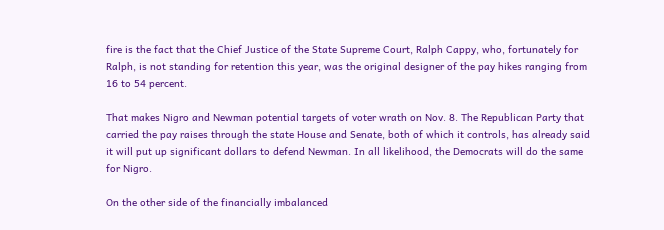fire is the fact that the Chief Justice of the State Supreme Court, Ralph Cappy, who, fortunately for Ralph, is not standing for retention this year, was the original designer of the pay hikes ranging from 16 to 54 percent.

That makes Nigro and Newman potential targets of voter wrath on Nov. 8. The Republican Party that carried the pay raises through the state House and Senate, both of which it controls, has already said it will put up significant dollars to defend Newman. In all likelihood, the Democrats will do the same for Nigro.

On the other side of the financially imbalanced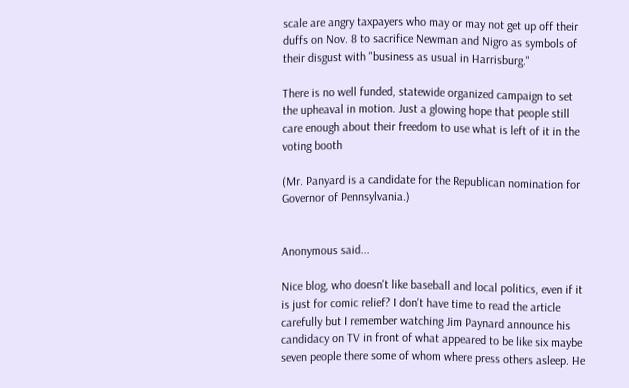scale are angry taxpayers who may or may not get up off their duffs on Nov. 8 to sacrifice Newman and Nigro as symbols of their disgust with "business as usual in Harrisburg."

There is no well funded, statewide organized campaign to set the upheaval in motion. Just a glowing hope that people still care enough about their freedom to use what is left of it in the voting booth

(Mr. Panyard is a candidate for the Republican nomination for Governor of Pennsylvania.)


Anonymous said...

Nice blog, who doesn't like baseball and local politics, even if it is just for comic relief? I don't have time to read the article carefully but I remember watching Jim Paynard announce his candidacy on TV in front of what appeared to be like six maybe seven people there some of whom where press others asleep. He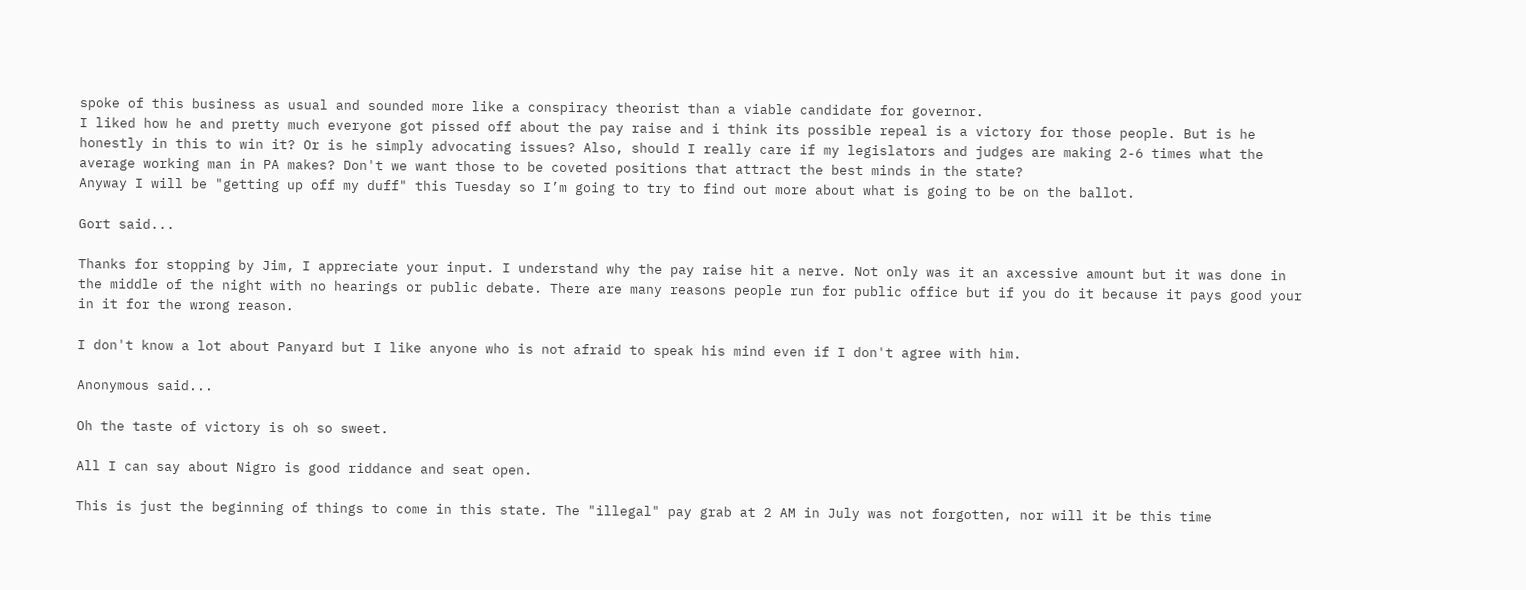spoke of this business as usual and sounded more like a conspiracy theorist than a viable candidate for governor.
I liked how he and pretty much everyone got pissed off about the pay raise and i think its possible repeal is a victory for those people. But is he honestly in this to win it? Or is he simply advocating issues? Also, should I really care if my legislators and judges are making 2-6 times what the average working man in PA makes? Don't we want those to be coveted positions that attract the best minds in the state?
Anyway I will be "getting up off my duff" this Tuesday so I’m going to try to find out more about what is going to be on the ballot.

Gort said...

Thanks for stopping by Jim, I appreciate your input. I understand why the pay raise hit a nerve. Not only was it an axcessive amount but it was done in the middle of the night with no hearings or public debate. There are many reasons people run for public office but if you do it because it pays good your in it for the wrong reason.

I don't know a lot about Panyard but I like anyone who is not afraid to speak his mind even if I don't agree with him.

Anonymous said...

Oh the taste of victory is oh so sweet.

All I can say about Nigro is good riddance and seat open.

This is just the beginning of things to come in this state. The "illegal" pay grab at 2 AM in July was not forgotten, nor will it be this time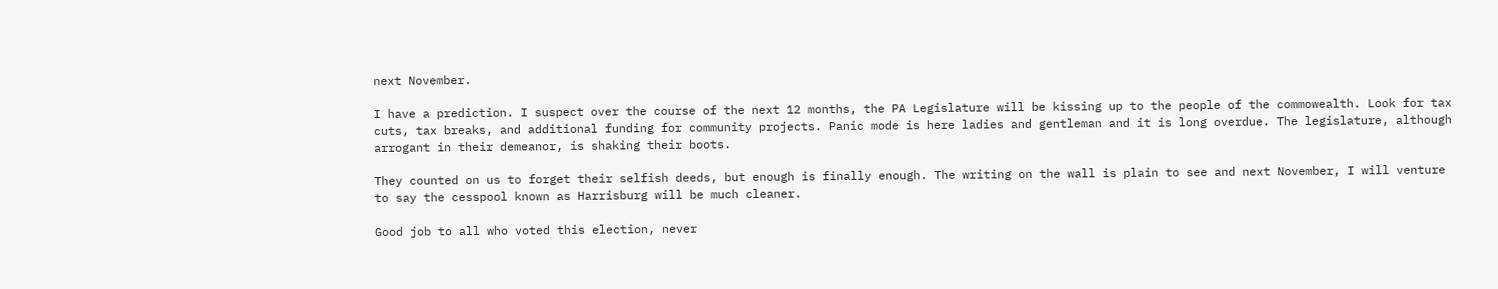next November.

I have a prediction. I suspect over the course of the next 12 months, the PA Legislature will be kissing up to the people of the commowealth. Look for tax cuts, tax breaks, and additional funding for community projects. Panic mode is here ladies and gentleman and it is long overdue. The legislature, although arrogant in their demeanor, is shaking their boots.

They counted on us to forget their selfish deeds, but enough is finally enough. The writing on the wall is plain to see and next November, I will venture to say the cesspool known as Harrisburg will be much cleaner.

Good job to all who voted this election, never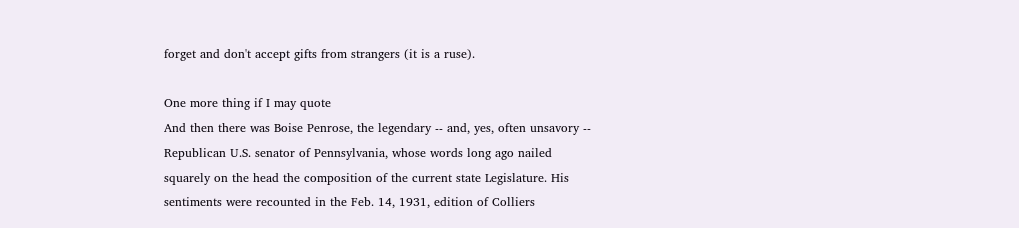forget and don't accept gifts from strangers (it is a ruse).

One more thing if I may quote
And then there was Boise Penrose, the legendary -- and, yes, often unsavory -- Republican U.S. senator of Pennsylvania, whose words long ago nailed squarely on the head the composition of the current state Legislature. His sentiments were recounted in the Feb. 14, 1931, edition of Colliers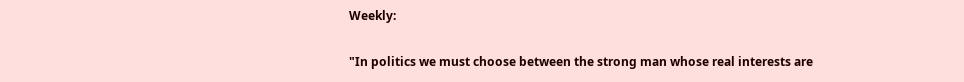Weekly:

"In politics we must choose between the strong man whose real interests are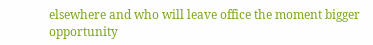elsewhere and who will leave office the moment bigger opportunity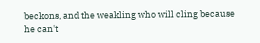beckons, and the weakling who will cling because he can't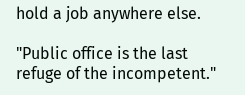hold a job anywhere else.

"Public office is the last refuge of the incompetent."